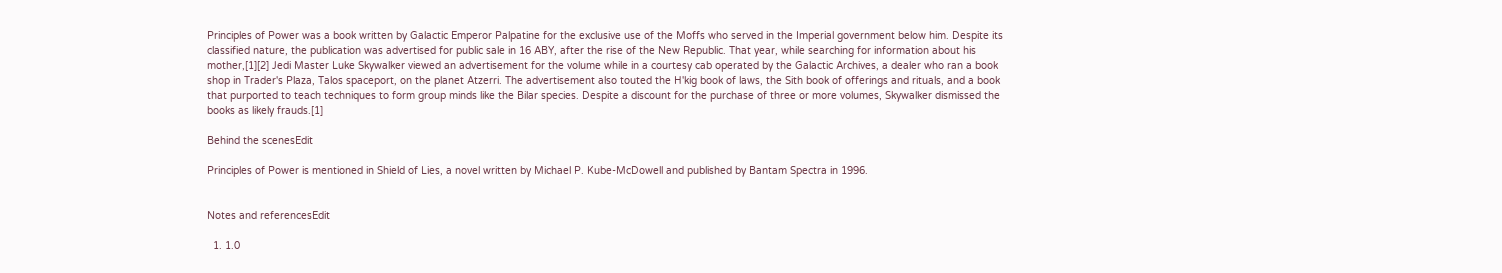Principles of Power was a book written by Galactic Emperor Palpatine for the exclusive use of the Moffs who served in the Imperial government below him. Despite its classified nature, the publication was advertised for public sale in 16 ABY, after the rise of the New Republic. That year, while searching for information about his mother,[1][2] Jedi Master Luke Skywalker viewed an advertisement for the volume while in a courtesy cab operated by the Galactic Archives, a dealer who ran a book shop in Trader's Plaza, Talos spaceport, on the planet Atzerri. The advertisement also touted the H'kig book of laws, the Sith book of offerings and rituals, and a book that purported to teach techniques to form group minds like the Bilar species. Despite a discount for the purchase of three or more volumes, Skywalker dismissed the books as likely frauds.[1]

Behind the scenesEdit

Principles of Power is mentioned in Shield of Lies, a novel written by Michael P. Kube-McDowell and published by Bantam Spectra in 1996.


Notes and referencesEdit

  1. 1.0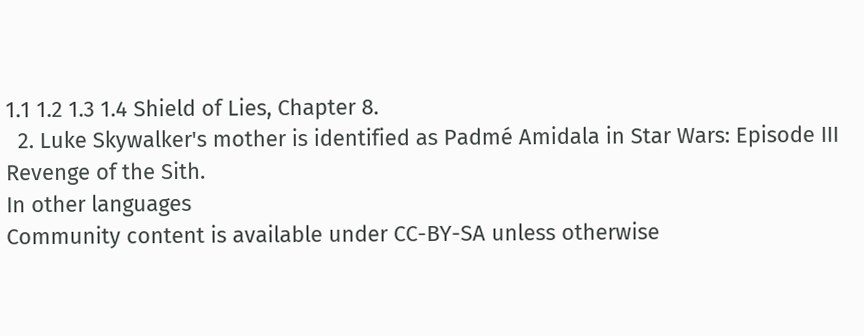1.1 1.2 1.3 1.4 Shield of Lies, Chapter 8.
  2. Luke Skywalker's mother is identified as Padmé Amidala in Star Wars: Episode III Revenge of the Sith.
In other languages
Community content is available under CC-BY-SA unless otherwise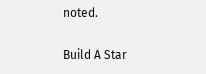noted.

Build A Star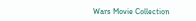Wars Movie Collection